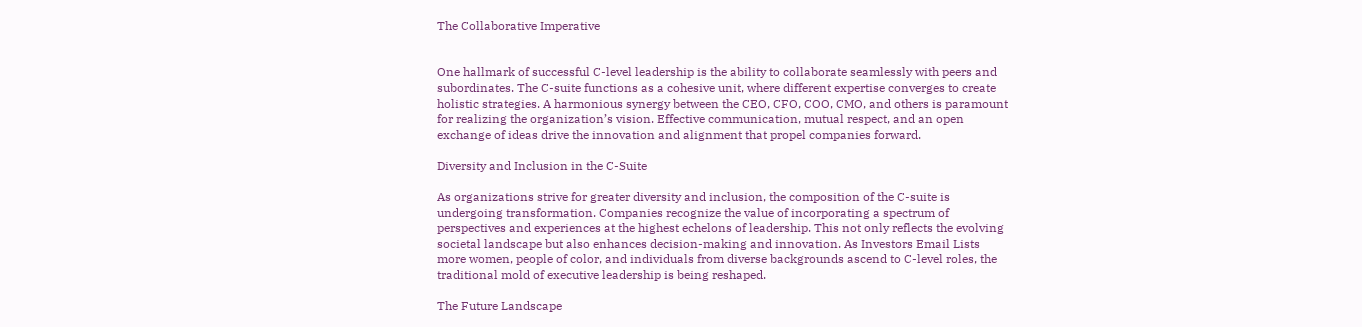The Collaborative Imperative


One hallmark of successful C-level leadership is the ability to collaborate seamlessly with peers and subordinates. The C-suite functions as a cohesive unit, where different expertise converges to create holistic strategies. A harmonious synergy between the CEO, CFO, COO, CMO, and others is paramount for realizing the organization’s vision. Effective communication, mutual respect, and an open exchange of ideas drive the innovation and alignment that propel companies forward.

Diversity and Inclusion in the C-Suite

As organizations strive for greater diversity and inclusion, the composition of the C-suite is undergoing transformation. Companies recognize the value of incorporating a spectrum of perspectives and experiences at the highest echelons of leadership. This not only reflects the evolving societal landscape but also enhances decision-making and innovation. As Investors Email Lists more women, people of color, and individuals from diverse backgrounds ascend to C-level roles, the traditional mold of executive leadership is being reshaped.

The Future Landscape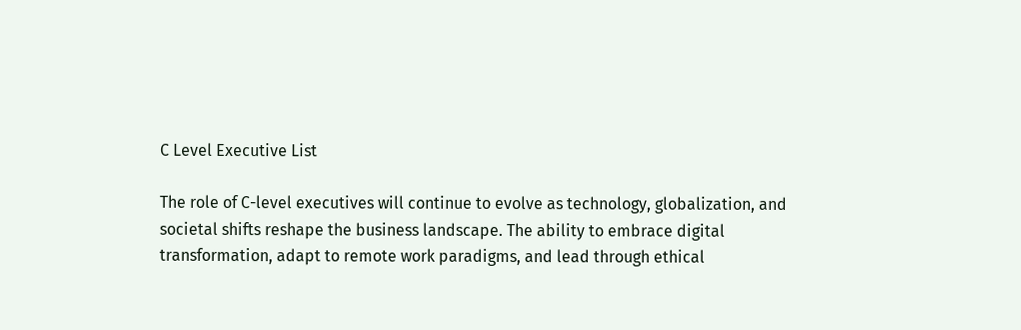C Level Executive List

The role of C-level executives will continue to evolve as technology, globalization, and societal shifts reshape the business landscape. The ability to embrace digital transformation, adapt to remote work paradigms, and lead through ethical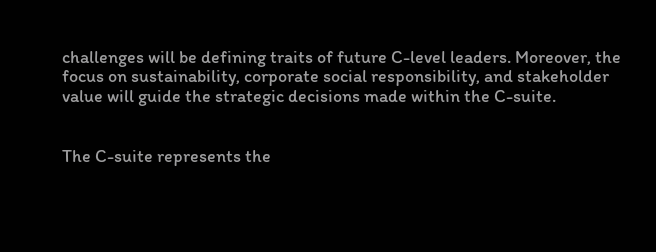challenges will be defining traits of future C-level leaders. Moreover, the focus on sustainability, corporate social responsibility, and stakeholder value will guide the strategic decisions made within the C-suite.


The C-suite represents the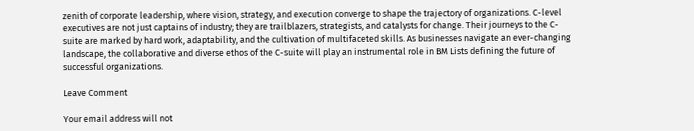zenith of corporate leadership, where vision, strategy, and execution converge to shape the trajectory of organizations. C-level executives are not just captains of industry; they are trailblazers, strategists, and catalysts for change. Their journeys to the C-suite are marked by hard work, adaptability, and the cultivation of multifaceted skills. As businesses navigate an ever-changing landscape, the collaborative and diverse ethos of the C-suite will play an instrumental role in BM Lists defining the future of successful organizations.

Leave Comment

Your email address will not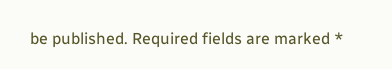be published. Required fields are marked *